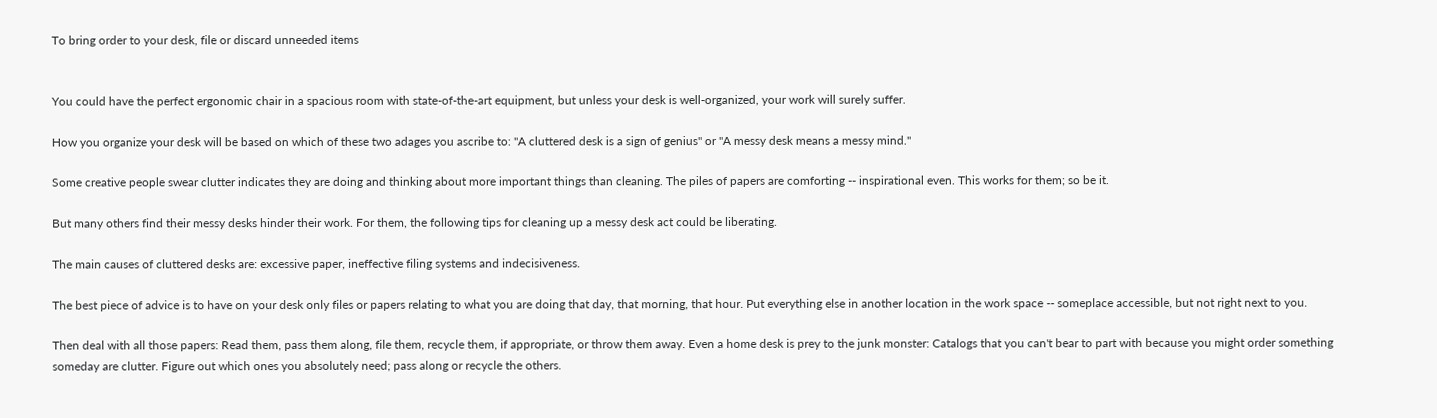To bring order to your desk, file or discard unneeded items


You could have the perfect ergonomic chair in a spacious room with state-of-the-art equipment, but unless your desk is well-organized, your work will surely suffer.

How you organize your desk will be based on which of these two adages you ascribe to: "A cluttered desk is a sign of genius" or "A messy desk means a messy mind."

Some creative people swear clutter indicates they are doing and thinking about more important things than cleaning. The piles of papers are comforting -- inspirational even. This works for them; so be it.

But many others find their messy desks hinder their work. For them, the following tips for cleaning up a messy desk act could be liberating.

The main causes of cluttered desks are: excessive paper, ineffective filing systems and indecisiveness.

The best piece of advice is to have on your desk only files or papers relating to what you are doing that day, that morning, that hour. Put everything else in another location in the work space -- someplace accessible, but not right next to you.

Then deal with all those papers: Read them, pass them along, file them, recycle them, if appropriate, or throw them away. Even a home desk is prey to the junk monster: Catalogs that you can't bear to part with because you might order something someday are clutter. Figure out which ones you absolutely need; pass along or recycle the others.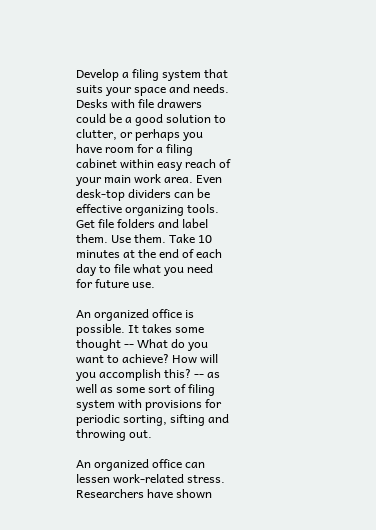Develop a filing system that suits your space and needs. Desks with file drawers could be a good solution to clutter, or perhaps you have room for a filing cabinet within easy reach of your main work area. Even desk-top dividers can be effective organizing tools. Get file folders and label them. Use them. Take 10 minutes at the end of each day to file what you need for future use.

An organized office is possible. It takes some thought -- What do you want to achieve? How will you accomplish this? -- as well as some sort of filing system with provisions for periodic sorting, sifting and throwing out.

An organized office can lessen work-related stress. Researchers have shown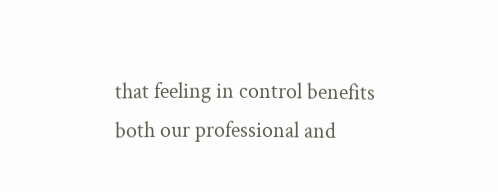that feeling in control benefits both our professional and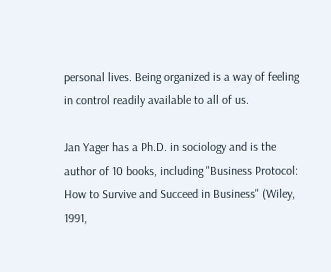personal lives. Being organized is a way of feeling in control readily available to all of us.

Jan Yager has a Ph.D. in sociology and is the author of 10 books, including "Business Protocol: How to Survive and Succeed in Business" (Wiley, 1991,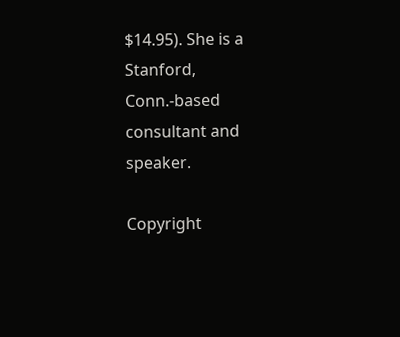$14.95). She is a Stanford, Conn.-based consultant and speaker.

Copyright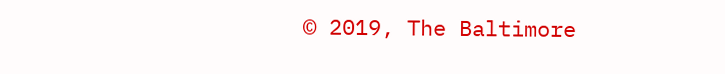© 2019, The Baltimore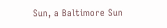Sun, a Baltimore Sun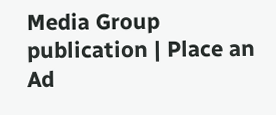Media Group publication | Place an Ad